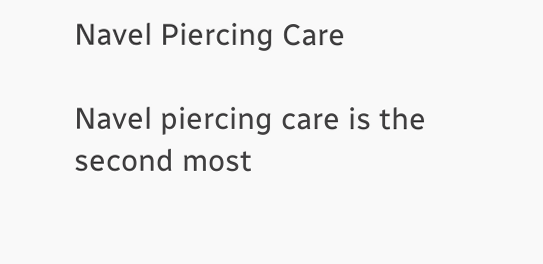Navel Piercing Care

Navel piercing care is the second most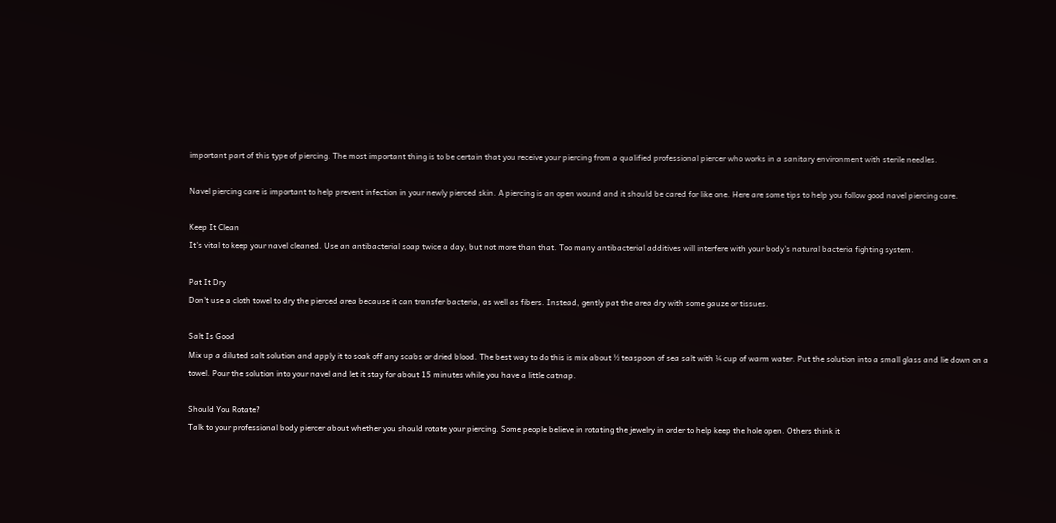important part of this type of piercing. The most important thing is to be certain that you receive your piercing from a qualified professional piercer who works in a sanitary environment with sterile needles.

Navel piercing care is important to help prevent infection in your newly pierced skin. A piercing is an open wound and it should be cared for like one. Here are some tips to help you follow good navel piercing care.

Keep It Clean
It's vital to keep your navel cleaned. Use an antibacterial soap twice a day, but not more than that. Too many antibacterial additives will interfere with your body's natural bacteria fighting system.

Pat It Dry
Don't use a cloth towel to dry the pierced area because it can transfer bacteria, as well as fibers. Instead, gently pat the area dry with some gauze or tissues.

Salt Is Good
Mix up a diluted salt solution and apply it to soak off any scabs or dried blood. The best way to do this is mix about ½ teaspoon of sea salt with ¼ cup of warm water. Put the solution into a small glass and lie down on a towel. Pour the solution into your navel and let it stay for about 15 minutes while you have a little catnap.

Should You Rotate?
Talk to your professional body piercer about whether you should rotate your piercing. Some people believe in rotating the jewelry in order to help keep the hole open. Others think it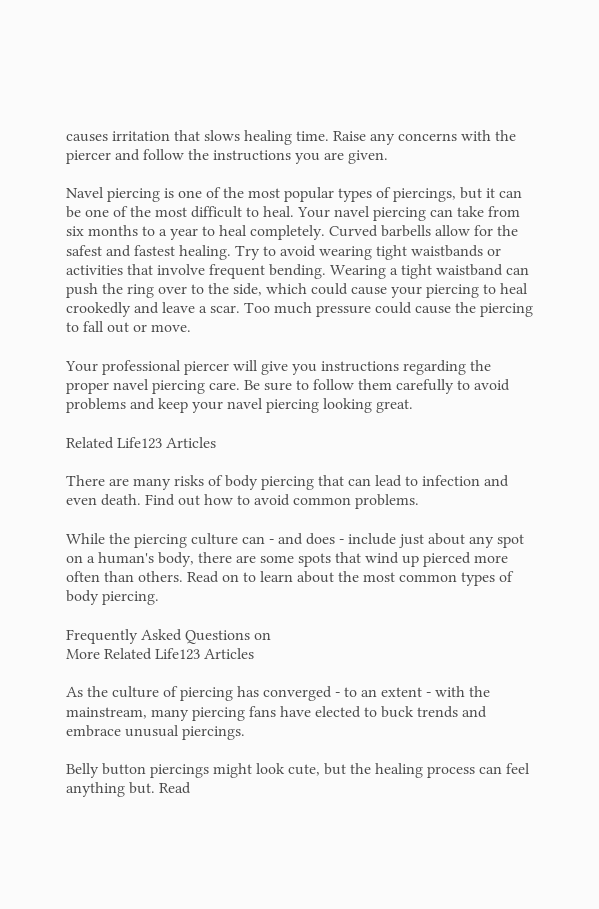causes irritation that slows healing time. Raise any concerns with the piercer and follow the instructions you are given.

Navel piercing is one of the most popular types of piercings, but it can be one of the most difficult to heal. Your navel piercing can take from six months to a year to heal completely. Curved barbells allow for the safest and fastest healing. Try to avoid wearing tight waistbands or activities that involve frequent bending. Wearing a tight waistband can push the ring over to the side, which could cause your piercing to heal crookedly and leave a scar. Too much pressure could cause the piercing to fall out or move.

Your professional piercer will give you instructions regarding the proper navel piercing care. Be sure to follow them carefully to avoid problems and keep your navel piercing looking great.

Related Life123 Articles

There are many risks of body piercing that can lead to infection and even death. Find out how to avoid common problems.

While the piercing culture can - and does - include just about any spot on a human's body, there are some spots that wind up pierced more often than others. Read on to learn about the most common types of body piercing.

Frequently Asked Questions on
More Related Life123 Articles

As the culture of piercing has converged - to an extent - with the mainstream, many piercing fans have elected to buck trends and embrace unusual piercings.

Belly button piercings might look cute, but the healing process can feel anything but. Read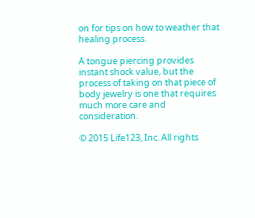on for tips on how to weather that healing process.

A tongue piercing provides instant shock value, but the process of taking on that piece of body jewelry is one that requires much more care and consideration.

© 2015 Life123, Inc. All rights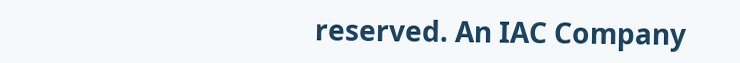reserved. An IAC Company